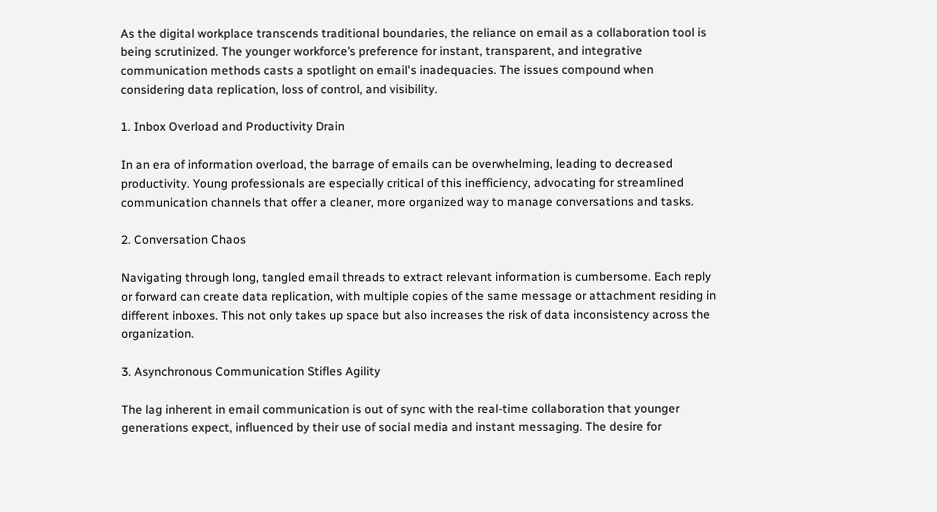As the digital workplace transcends traditional boundaries, the reliance on email as a collaboration tool is being scrutinized. The younger workforce’s preference for instant, transparent, and integrative communication methods casts a spotlight on email's inadequacies. The issues compound when considering data replication, loss of control, and visibility.

1. Inbox Overload and Productivity Drain

In an era of information overload, the barrage of emails can be overwhelming, leading to decreased productivity. Young professionals are especially critical of this inefficiency, advocating for streamlined communication channels that offer a cleaner, more organized way to manage conversations and tasks.

2. Conversation Chaos

Navigating through long, tangled email threads to extract relevant information is cumbersome. Each reply or forward can create data replication, with multiple copies of the same message or attachment residing in different inboxes. This not only takes up space but also increases the risk of data inconsistency across the organization.

3. Asynchronous Communication Stifles Agility

The lag inherent in email communication is out of sync with the real-time collaboration that younger generations expect, influenced by their use of social media and instant messaging. The desire for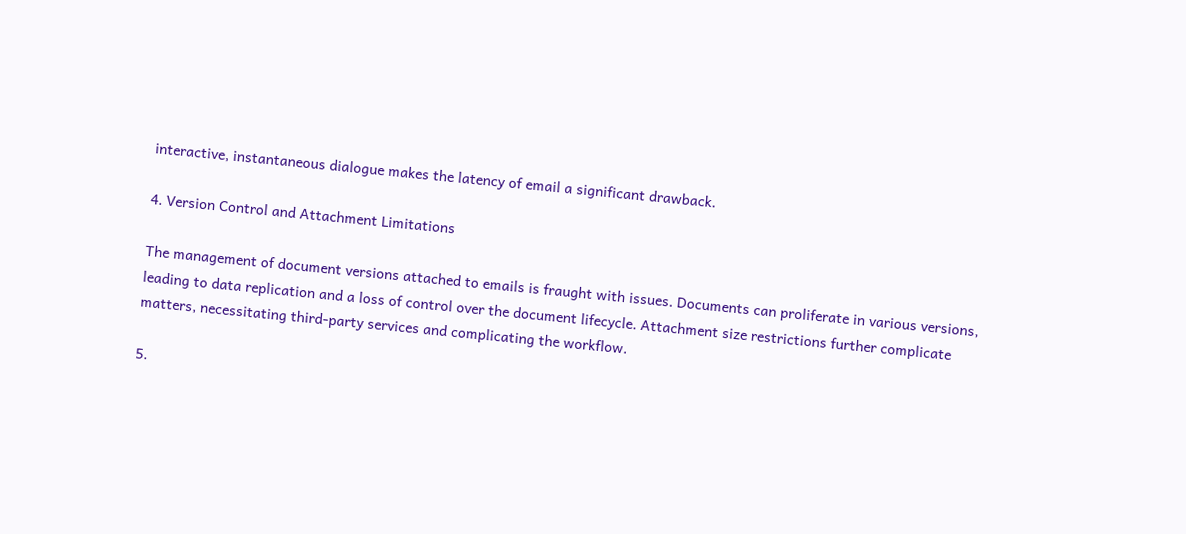interactive, instantaneous dialogue makes the latency of email a significant drawback.

4. Version Control and Attachment Limitations

The management of document versions attached to emails is fraught with issues. Documents can proliferate in various versions, leading to data replication and a loss of control over the document lifecycle. Attachment size restrictions further complicate matters, necessitating third-party services and complicating the workflow.

5.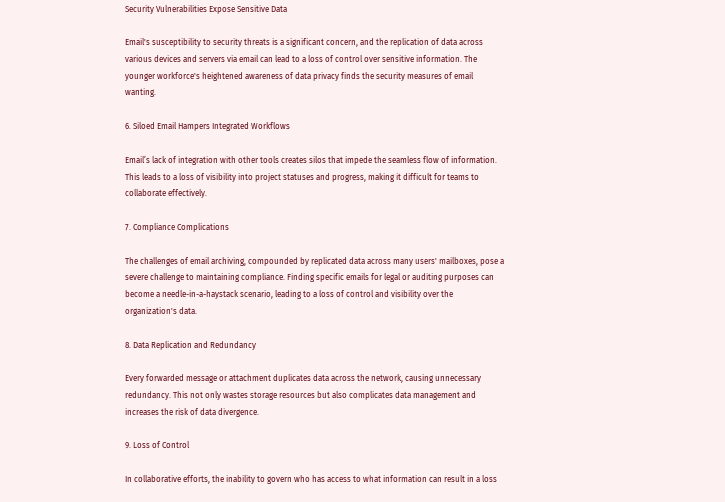Security Vulnerabilities Expose Sensitive Data

Email's susceptibility to security threats is a significant concern, and the replication of data across various devices and servers via email can lead to a loss of control over sensitive information. The younger workforce's heightened awareness of data privacy finds the security measures of email wanting.

6. Siloed Email Hampers Integrated Workflows

Email’s lack of integration with other tools creates silos that impede the seamless flow of information. This leads to a loss of visibility into project statuses and progress, making it difficult for teams to collaborate effectively.

7. Compliance Complications

The challenges of email archiving, compounded by replicated data across many users' mailboxes, pose a severe challenge to maintaining compliance. Finding specific emails for legal or auditing purposes can become a needle-in-a-haystack scenario, leading to a loss of control and visibility over the organization's data.

8. Data Replication and Redundancy

Every forwarded message or attachment duplicates data across the network, causing unnecessary redundancy. This not only wastes storage resources but also complicates data management and increases the risk of data divergence.

9. Loss of Control

In collaborative efforts, the inability to govern who has access to what information can result in a loss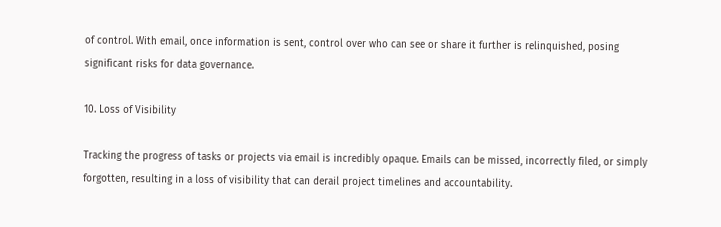of control. With email, once information is sent, control over who can see or share it further is relinquished, posing significant risks for data governance.

10. Loss of Visibility

Tracking the progress of tasks or projects via email is incredibly opaque. Emails can be missed, incorrectly filed, or simply forgotten, resulting in a loss of visibility that can derail project timelines and accountability.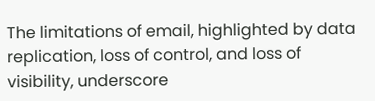The limitations of email, highlighted by data replication, loss of control, and loss of visibility, underscore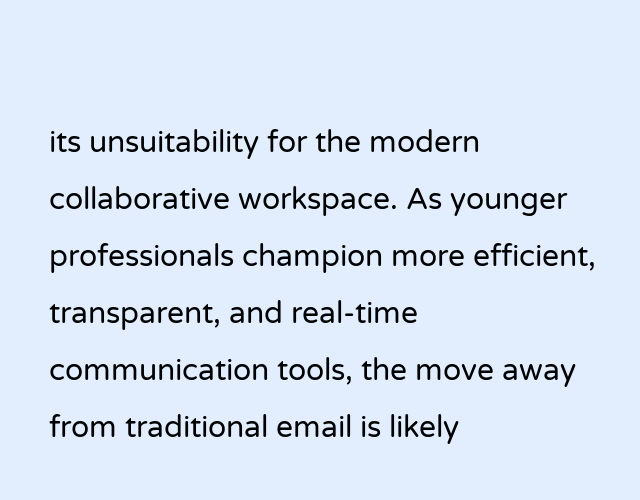its unsuitability for the modern collaborative workspace. As younger professionals champion more efficient, transparent, and real-time communication tools, the move away from traditional email is likely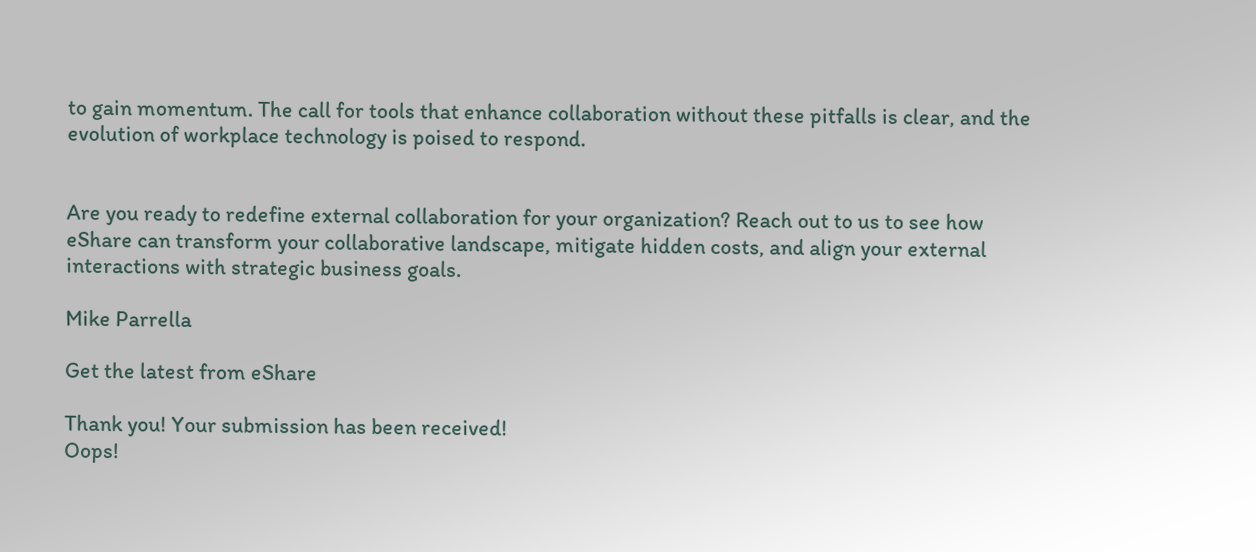to gain momentum. The call for tools that enhance collaboration without these pitfalls is clear, and the evolution of workplace technology is poised to respond.


Are you ready to redefine external collaboration for your organization? Reach out to us to see how eShare can transform your collaborative landscape, mitigate hidden costs, and align your external interactions with strategic business goals.

Mike Parrella

Get the latest from eShare

Thank you! Your submission has been received!
Oops!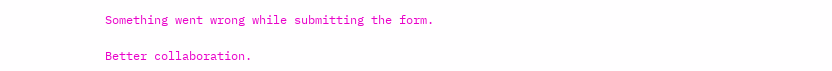Something went wrong while submitting the form.

Better collaboration.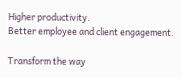Higher productivity.
Better employee and client engagement.

Transform the way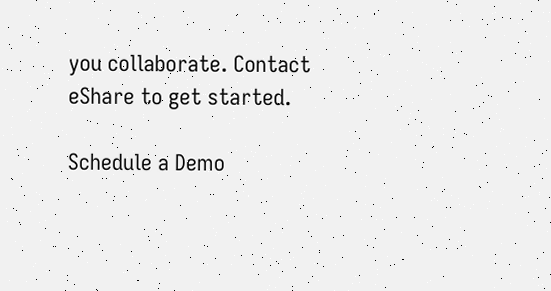you collaborate. Contact eShare to get started.

Schedule a Demo